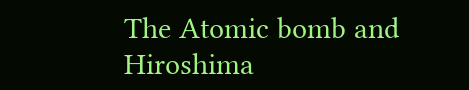The Atomic bomb and Hiroshima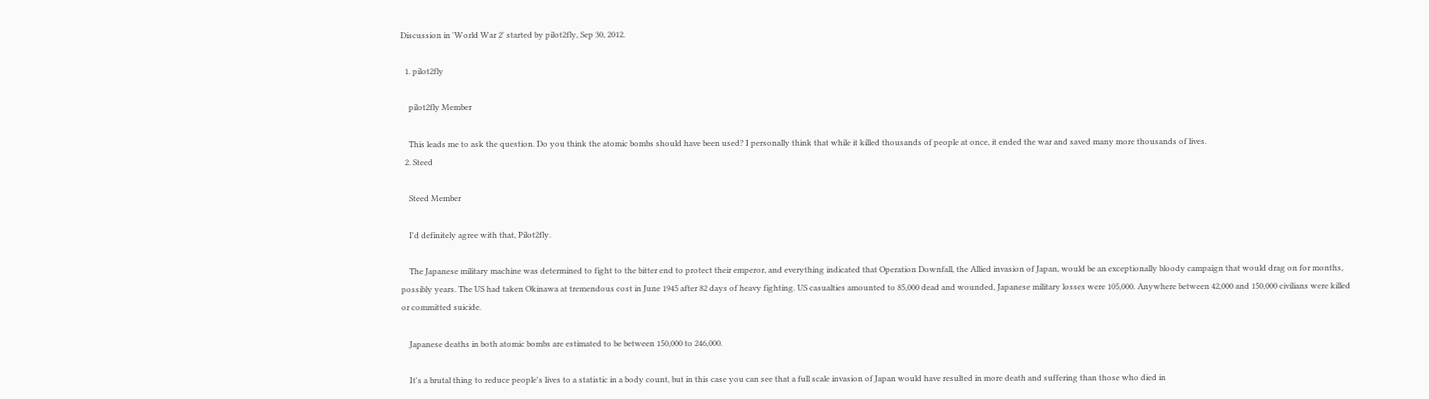Discussion in 'World War 2' started by pilot2fly, Sep 30, 2012.

  1. pilot2fly

    pilot2fly Member

    This leads me to ask the question. Do you think the atomic bombs should have been used? I personally think that while it killed thousands of people at once, it ended the war and saved many more thousands of lives.
  2. Steed

    Steed Member

    I'd definitely agree with that, Pilot2fly.

    The Japanese military machine was determined to fight to the bitter end to protect their emperor, and everything indicated that Operation Downfall, the Allied invasion of Japan, would be an exceptionally bloody campaign that would drag on for months, possibly years. The US had taken Okinawa at tremendous cost in June 1945 after 82 days of heavy fighting. US casualties amounted to 85,000 dead and wounded, Japanese military losses were 105,000. Anywhere between 42,000 and 150,000 civilians were killed or committed suicide.

    Japanese deaths in both atomic bombs are estimated to be between 150,000 to 246,000.

    It's a brutal thing to reduce people's lives to a statistic in a body count, but in this case you can see that a full scale invasion of Japan would have resulted in more death and suffering than those who died in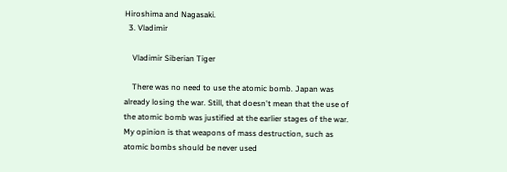Hiroshima and Nagasaki.
  3. Vladimir

    Vladimir Siberian Tiger

    There was no need to use the atomic bomb. Japan was already losing the war. Still, that doesn't mean that the use of the atomic bomb was justified at the earlier stages of the war. My opinion is that weapons of mass destruction, such as atomic bombs should be never used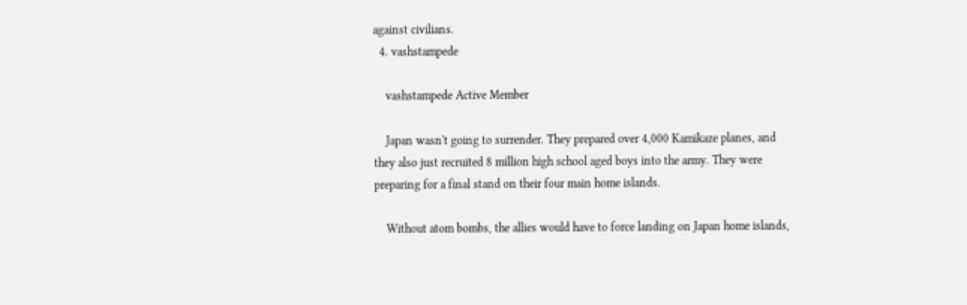against civilians.
  4. vashstampede

    vashstampede Active Member

    Japan wasn't going to surrender. They prepared over 4,000 Kamikaze planes, and they also just recruited 8 million high school aged boys into the army. They were preparing for a final stand on their four main home islands.

    Without atom bombs, the allies would have to force landing on Japan home islands,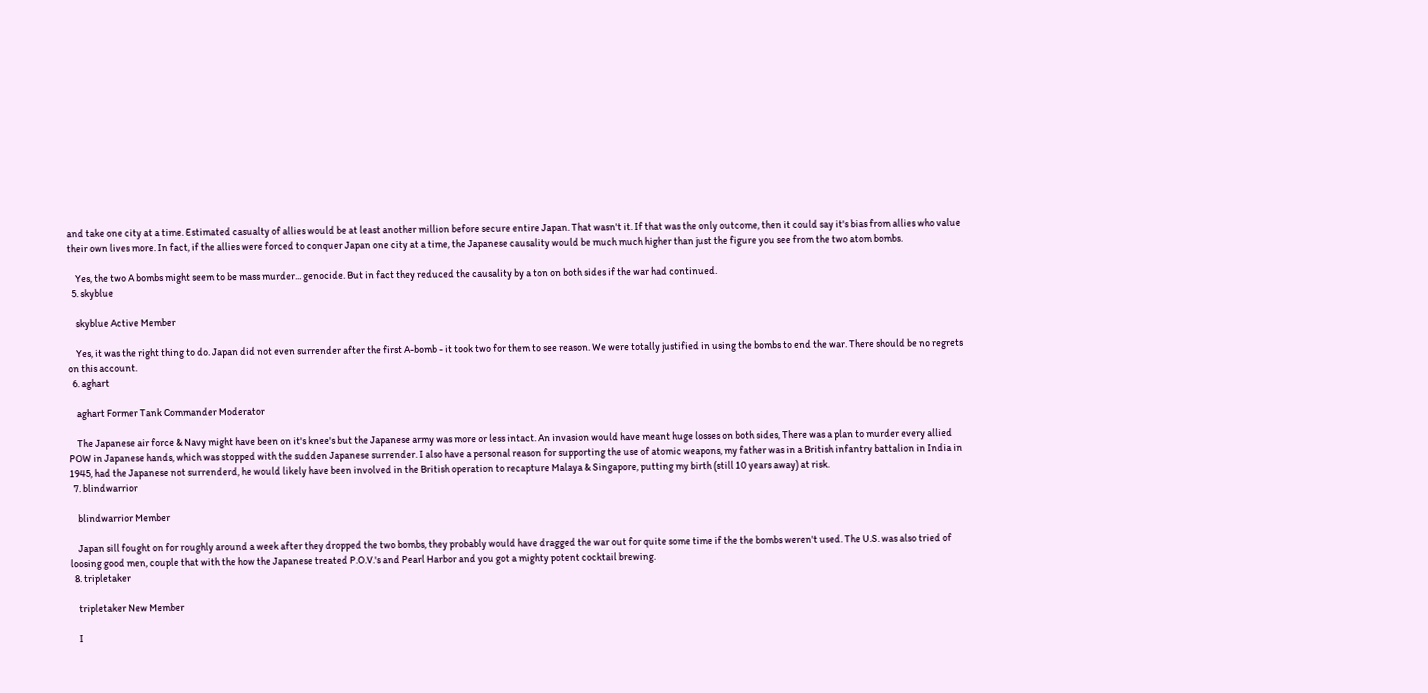and take one city at a time. Estimated casualty of allies would be at least another million before secure entire Japan. That wasn't it. If that was the only outcome, then it could say it's bias from allies who value their own lives more. In fact, if the allies were forced to conquer Japan one city at a time, the Japanese causality would be much much higher than just the figure you see from the two atom bombs.

    Yes, the two A bombs might seem to be mass murder... genocide. But in fact they reduced the causality by a ton on both sides if the war had continued.
  5. skyblue

    skyblue Active Member

    Yes, it was the right thing to do. Japan did not even surrender after the first A-bomb - it took two for them to see reason. We were totally justified in using the bombs to end the war. There should be no regrets on this account.
  6. aghart

    aghart Former Tank Commander Moderator

    The Japanese air force & Navy might have been on it's knee's but the Japanese army was more or less intact. An invasion would have meant huge losses on both sides, There was a plan to murder every allied POW in Japanese hands, which was stopped with the sudden Japanese surrender. I also have a personal reason for supporting the use of atomic weapons, my father was in a British infantry battalion in India in 1945, had the Japanese not surrenderd, he would likely have been involved in the British operation to recapture Malaya & Singapore, putting my birth (still 10 years away) at risk.
  7. blindwarrior

    blindwarrior Member

    Japan sill fought on for roughly around a week after they dropped the two bombs, they probably would have dragged the war out for quite some time if the the bombs weren't used. The U.S. was also tried of loosing good men, couple that with the how the Japanese treated P.O.V.'s and Pearl Harbor and you got a mighty potent cocktail brewing.
  8. tripletaker

    tripletaker New Member

    I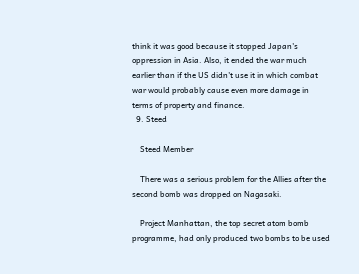think it was good because it stopped Japan's oppression in Asia. Also, it ended the war much earlier than if the US didn't use it in which combat war would probably cause even more damage in terms of property and finance.
  9. Steed

    Steed Member

    There was a serious problem for the Allies after the second bomb was dropped on Nagasaki.

    Project Manhattan, the top secret atom bomb programme, had only produced two bombs to be used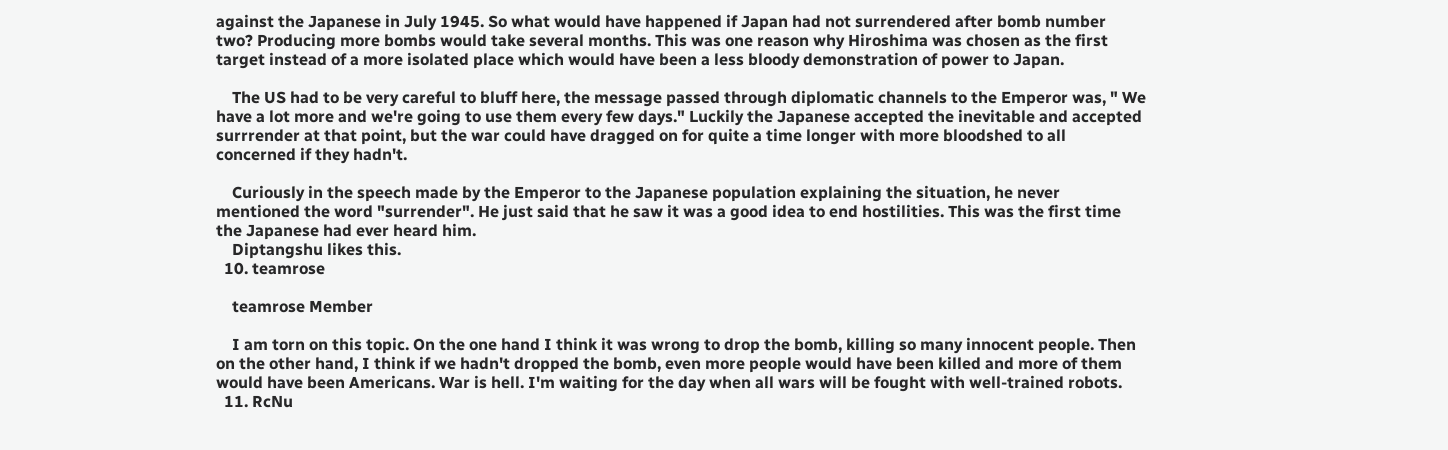against the Japanese in July 1945. So what would have happened if Japan had not surrendered after bomb number two? Producing more bombs would take several months. This was one reason why Hiroshima was chosen as the first target instead of a more isolated place which would have been a less bloody demonstration of power to Japan.

    The US had to be very careful to bluff here, the message passed through diplomatic channels to the Emperor was, " We have a lot more and we're going to use them every few days." Luckily the Japanese accepted the inevitable and accepted surrrender at that point, but the war could have dragged on for quite a time longer with more bloodshed to all concerned if they hadn't.

    Curiously in the speech made by the Emperor to the Japanese population explaining the situation, he never mentioned the word "surrender". He just said that he saw it was a good idea to end hostilities. This was the first time the Japanese had ever heard him.
    Diptangshu likes this.
  10. teamrose

    teamrose Member

    I am torn on this topic. On the one hand I think it was wrong to drop the bomb, killing so many innocent people. Then on the other hand, I think if we hadn't dropped the bomb, even more people would have been killed and more of them would have been Americans. War is hell. I'm waiting for the day when all wars will be fought with well-trained robots.
  11. RcNu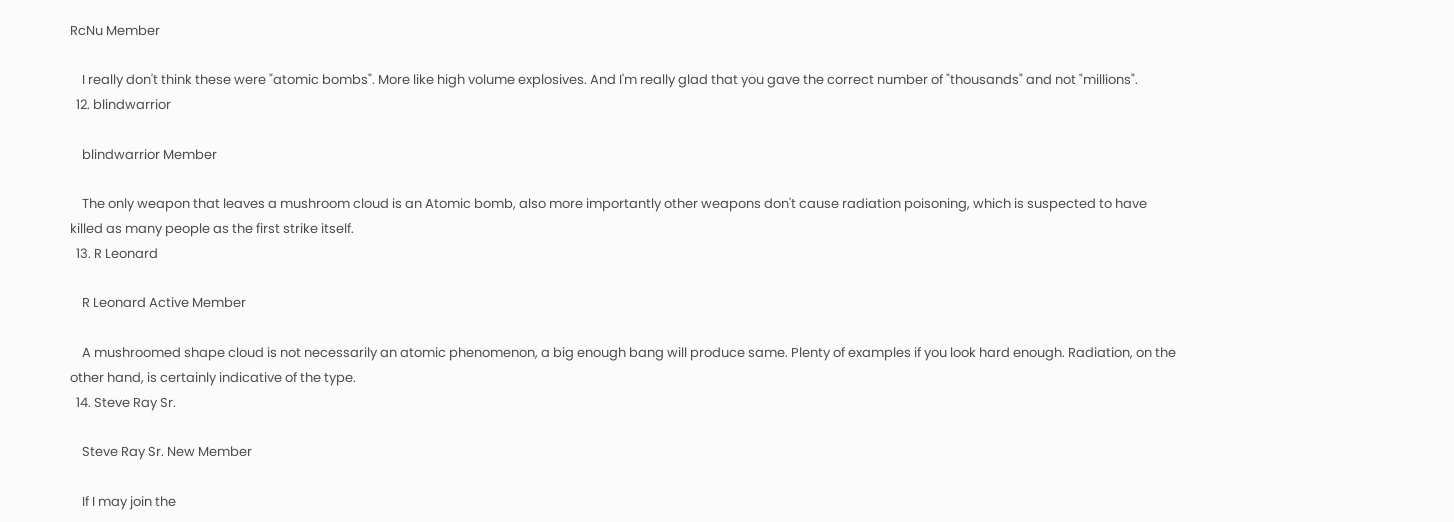RcNu Member

    I really don't think these were "atomic bombs". More like high volume explosives. And I'm really glad that you gave the correct number of "thousands" and not "millions".
  12. blindwarrior

    blindwarrior Member

    The only weapon that leaves a mushroom cloud is an Atomic bomb, also more importantly other weapons don't cause radiation poisoning, which is suspected to have killed as many people as the first strike itself.
  13. R Leonard

    R Leonard Active Member

    A mushroomed shape cloud is not necessarily an atomic phenomenon, a big enough bang will produce same. Plenty of examples if you look hard enough. Radiation, on the other hand, is certainly indicative of the type.
  14. Steve Ray Sr.

    Steve Ray Sr. New Member

    If I may join the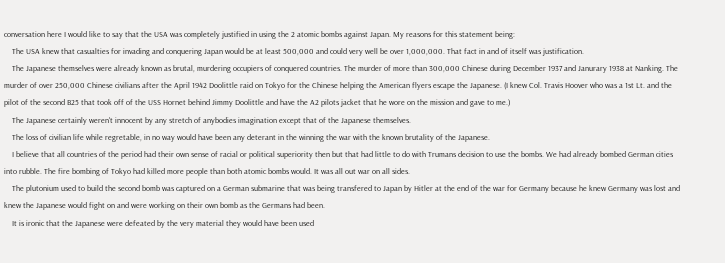conversation here I would like to say that the USA was completely justified in using the 2 atomic bombs against Japan. My reasons for this statement being:
    The USA knew that casualties for invading and conquering Japan would be at least 500,000 and could very well be over 1,000,000. That fact in and of itself was justification.
    The Japanese themselves were already known as brutal, murdering occupiers of conquered countries. The murder of more than 300,000 Chinese during December 1937 and Janurary 1938 at Nanking. The murder of over 250,000 Chinese civilians after the April 1942 Doolittle raid on Tokyo for the Chinese helping the American flyers escape the Japanese. (I knew Col. Travis Hoover who was a 1st Lt. and the pilot of the second B25 that took off of the USS Hornet behind Jimmy Doolittle and have the A2 pilots jacket that he wore on the mission and gave to me.)
    The Japanese certainly weren't innocent by any stretch of anybodies imagination except that of the Japanese themselves.
    The loss of civilian life while regretable, in no way would have been any deterant in the winning the war with the known brutality of the Japanese.
    I believe that all countries of the period had their own sense of racial or political superiority then but that had little to do with Trumans decision to use the bombs. We had already bombed German cities into rubble. The fire bombing of Tokyo had killed more people than both atomic bombs would. It was all out war on all sides.
    The plutonium used to build the second bomb was captured on a German submarine that was being transfered to Japan by Hitler at the end of the war for Germany because he knew Germany was lost and knew the Japanese would fight on and were working on their own bomb as the Germans had been.
    It is ironic that the Japanese were defeated by the very material they would have been used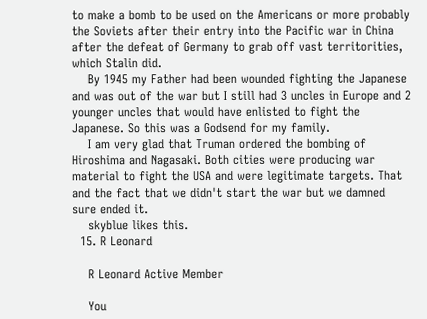to make a bomb to be used on the Americans or more probably the Soviets after their entry into the Pacific war in China after the defeat of Germany to grab off vast territorities, which Stalin did.
    By 1945 my Father had been wounded fighting the Japanese and was out of the war but I still had 3 uncles in Europe and 2 younger uncles that would have enlisted to fight the Japanese. So this was a Godsend for my family.
    I am very glad that Truman ordered the bombing of Hiroshima and Nagasaki. Both cities were producing war material to fight the USA and were legitimate targets. That and the fact that we didn't start the war but we damned sure ended it.
    skyblue likes this.
  15. R Leonard

    R Leonard Active Member

    You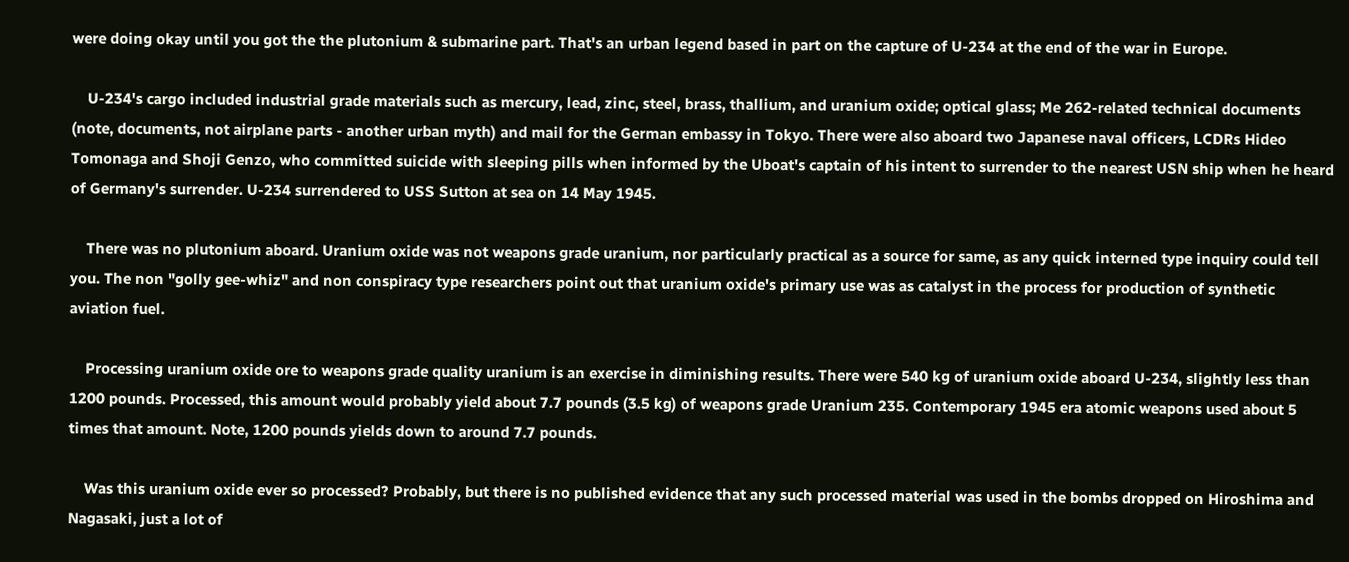were doing okay until you got the the plutonium & submarine part. That's an urban legend based in part on the capture of U-234 at the end of the war in Europe.

    U-234's cargo included industrial grade materials such as mercury, lead, zinc, steel, brass, thallium, and uranium oxide; optical glass; Me 262-related technical documents (note, documents, not airplane parts - another urban myth) and mail for the German embassy in Tokyo. There were also aboard two Japanese naval officers, LCDRs Hideo Tomonaga and Shoji Genzo, who committed suicide with sleeping pills when informed by the Uboat's captain of his intent to surrender to the nearest USN ship when he heard of Germany's surrender. U-234 surrendered to USS Sutton at sea on 14 May 1945.

    There was no plutonium aboard. Uranium oxide was not weapons grade uranium, nor particularly practical as a source for same, as any quick interned type inquiry could tell you. The non "golly gee-whiz" and non conspiracy type researchers point out that uranium oxide's primary use was as catalyst in the process for production of synthetic aviation fuel.

    Processing uranium oxide ore to weapons grade quality uranium is an exercise in diminishing results. There were 540 kg of uranium oxide aboard U-234, slightly less than 1200 pounds. Processed, this amount would probably yield about 7.7 pounds (3.5 kg) of weapons grade Uranium 235. Contemporary 1945 era atomic weapons used about 5 times that amount. Note, 1200 pounds yields down to around 7.7 pounds.

    Was this uranium oxide ever so processed? Probably, but there is no published evidence that any such processed material was used in the bombs dropped on Hiroshima and Nagasaki, just a lot of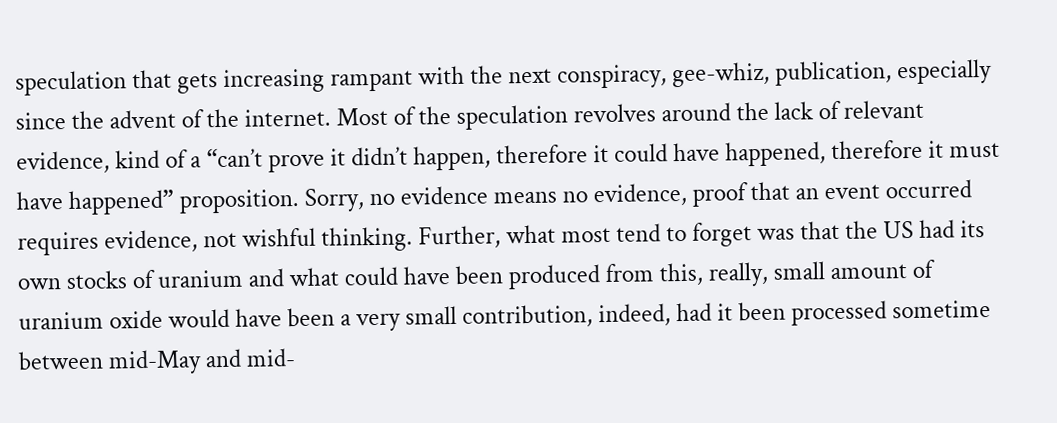speculation that gets increasing rampant with the next conspiracy, gee-whiz, publication, especially since the advent of the internet. Most of the speculation revolves around the lack of relevant evidence, kind of a “can’t prove it didn’t happen, therefore it could have happened, therefore it must have happened” proposition. Sorry, no evidence means no evidence, proof that an event occurred requires evidence, not wishful thinking. Further, what most tend to forget was that the US had its own stocks of uranium and what could have been produced from this, really, small amount of uranium oxide would have been a very small contribution, indeed, had it been processed sometime between mid-May and mid-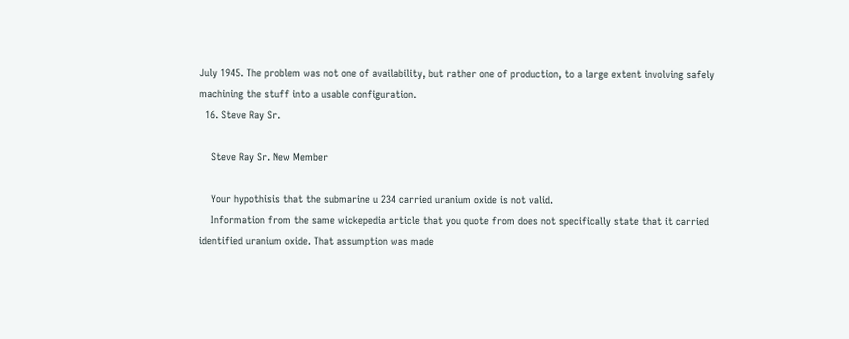July 1945. The problem was not one of availability, but rather one of production, to a large extent involving safely machining the stuff into a usable configuration.
  16. Steve Ray Sr.

    Steve Ray Sr. New Member

    Your hypothisis that the submarine u 234 carried uranium oxide is not valid.
    Information from the same wickepedia article that you quote from does not specifically state that it carried identified uranium oxide. That assumption was made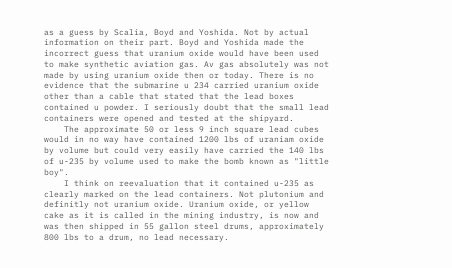as a guess by Scalia, Boyd and Yoshida. Not by actual information on their part. Boyd and Yoshida made the incorrect guess that uranium oxide would have been used to make synthetic aviation gas. Av gas absolutely was not made by using uranium oxide then or today. There is no evidence that the submarine u 234 carried uranium oxide other than a cable that stated that the lead boxes contained u powder. I seriously doubt that the small lead containers were opened and tested at the shipyard.
    The approximate 50 or less 9 inch square lead cubes would in no way have contained 1200 lbs of uraniam oxide by volume but could very easily have carried the 140 lbs of u-235 by volume used to make the bomb known as "little boy".
    I think on reevaluation that it contained u-235 as clearly marked on the lead containers. Not plutonium and definitly not uranium oxide. Uranium oxide, or yellow cake as it is called in the mining industry, is now and was then shipped in 55 gallon steel drums, approximately 800 lbs to a drum, no lead necessary.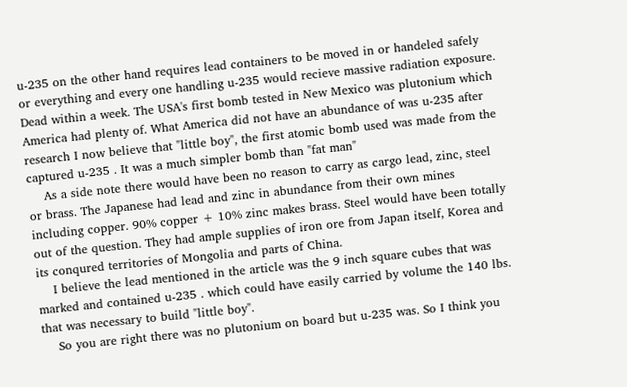u-235 on the other hand requires lead containers to be moved in or handeled safely or everything and every one handling u-235 would recieve massive radiation exposure. Dead within a week. The USA's first bomb tested in New Mexico was plutonium which America had plenty of. What America did not have an abundance of was u-235 after research I now believe that "little boy", the first atomic bomb used was made from the captured u-235 . It was a much simpler bomb than "fat man"
    As a side note there would have been no reason to carry as cargo lead, zinc, steel or brass. The Japanese had lead and zinc in abundance from their own mines including copper. 90% copper + 10% zinc makes brass. Steel would have been totally out of the question. They had ample supplies of iron ore from Japan itself, Korea and its conqured territories of Mongolia and parts of China.
    I believe the lead mentioned in the article was the 9 inch square cubes that was marked and contained u-235 . which could have easily carried by volume the 140 lbs. that was necessary to build "little boy".
    So you are right there was no plutonium on board but u-235 was. So I think you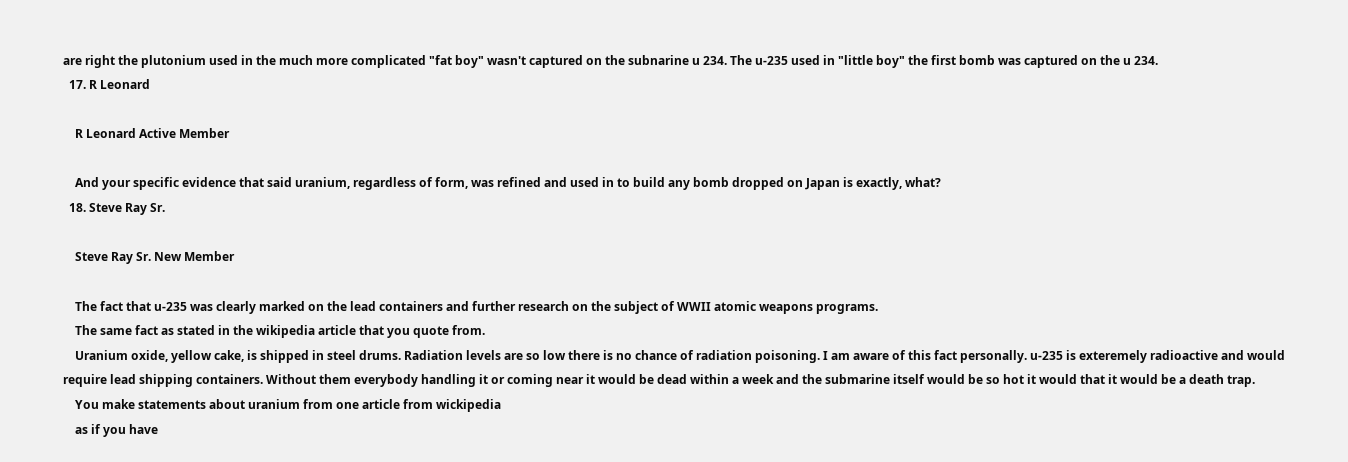are right the plutonium used in the much more complicated "fat boy" wasn't captured on the subnarine u 234. The u-235 used in "little boy" the first bomb was captured on the u 234.
  17. R Leonard

    R Leonard Active Member

    And your specific evidence that said uranium, regardless of form, was refined and used in to build any bomb dropped on Japan is exactly, what?
  18. Steve Ray Sr.

    Steve Ray Sr. New Member

    The fact that u-235 was clearly marked on the lead containers and further research on the subject of WWII atomic weapons programs.
    The same fact as stated in the wikipedia article that you quote from.
    Uranium oxide, yellow cake, is shipped in steel drums. Radiation levels are so low there is no chance of radiation poisoning. I am aware of this fact personally. u-235 is exteremely radioactive and would require lead shipping containers. Without them everybody handling it or coming near it would be dead within a week and the submarine itself would be so hot it would that it would be a death trap.
    You make statements about uranium from one article from wickipedia
    as if you have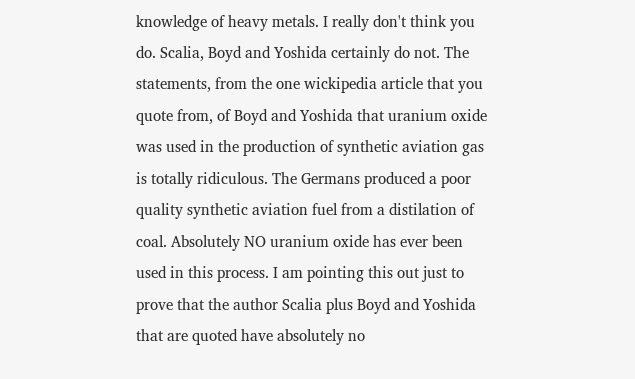knowledge of heavy metals. I really don't think you do. Scalia, Boyd and Yoshida certainly do not. The statements, from the one wickipedia article that you quote from, of Boyd and Yoshida that uranium oxide was used in the production of synthetic aviation gas is totally ridiculous. The Germans produced a poor quality synthetic aviation fuel from a distilation of coal. Absolutely NO uranium oxide has ever been used in this process. I am pointing this out just to prove that the author Scalia plus Boyd and Yoshida that are quoted have absolutely no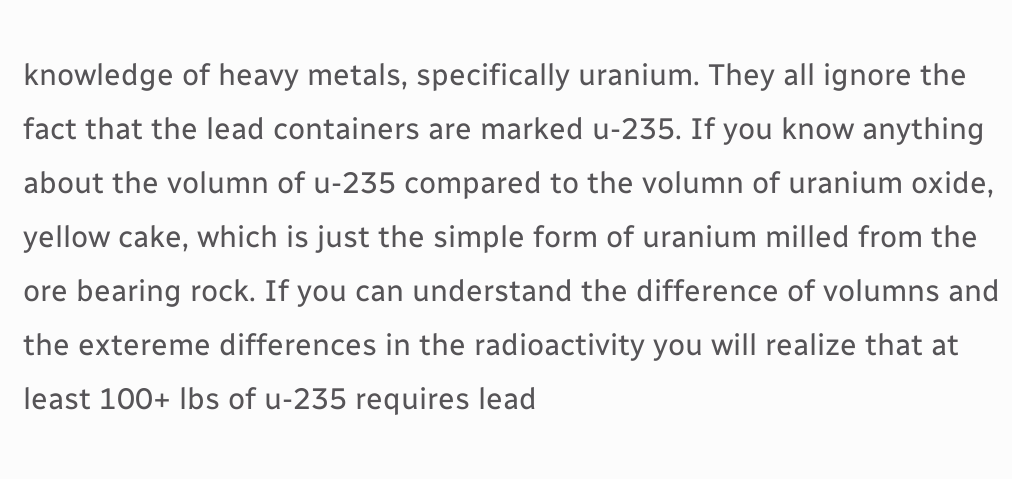knowledge of heavy metals, specifically uranium. They all ignore the fact that the lead containers are marked u-235. If you know anything about the volumn of u-235 compared to the volumn of uranium oxide, yellow cake, which is just the simple form of uranium milled from the ore bearing rock. If you can understand the difference of volumns and the extereme differences in the radioactivity you will realize that at least 100+ lbs of u-235 requires lead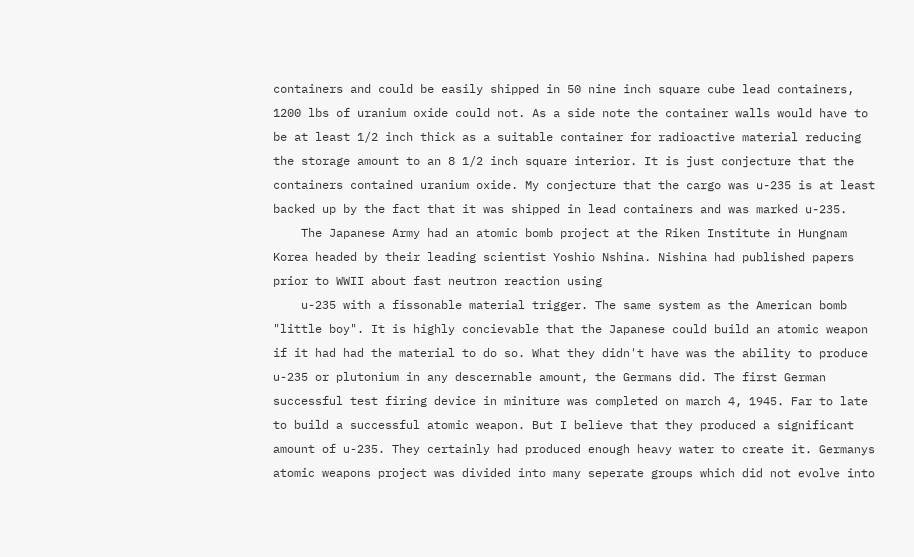containers and could be easily shipped in 50 nine inch square cube lead containers, 1200 lbs of uranium oxide could not. As a side note the container walls would have to be at least 1/2 inch thick as a suitable container for radioactive material reducing the storage amount to an 8 1/2 inch square interior. It is just conjecture that the containers contained uranium oxide. My conjecture that the cargo was u-235 is at least backed up by the fact that it was shipped in lead containers and was marked u-235.
    The Japanese Army had an atomic bomb project at the Riken Institute in Hungnam Korea headed by their leading scientist Yoshio Nshina. Nishina had published papers prior to WWII about fast neutron reaction using
    u-235 with a fissonable material trigger. The same system as the American bomb "little boy". It is highly concievable that the Japanese could build an atomic weapon if it had had the material to do so. What they didn't have was the ability to produce u-235 or plutonium in any descernable amount, the Germans did. The first German successful test firing device in miniture was completed on march 4, 1945. Far to late to build a successful atomic weapon. But I believe that they produced a significant amount of u-235. They certainly had produced enough heavy water to create it. Germanys atomic weapons project was divided into many seperate groups which did not evolve into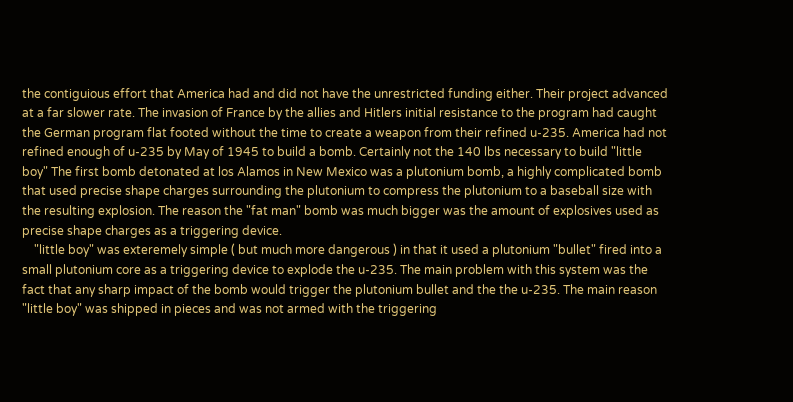the contiguious effort that America had and did not have the unrestricted funding either. Their project advanced at a far slower rate. The invasion of France by the allies and Hitlers initial resistance to the program had caught the German program flat footed without the time to create a weapon from their refined u-235. America had not refined enough of u-235 by May of 1945 to build a bomb. Certainly not the 140 lbs necessary to build "little boy" The first bomb detonated at los Alamos in New Mexico was a plutonium bomb, a highly complicated bomb that used precise shape charges surrounding the plutonium to compress the plutonium to a baseball size with the resulting explosion. The reason the "fat man" bomb was much bigger was the amount of explosives used as precise shape charges as a triggering device.
    "little boy" was exteremely simple ( but much more dangerous ) in that it used a plutonium "bullet" fired into a small plutonium core as a triggering device to explode the u-235. The main problem with this system was the fact that any sharp impact of the bomb would trigger the plutonium bullet and the the u-235. The main reason "little boy" was shipped in pieces and was not armed with the triggering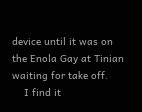device until it was on the Enola Gay at Tinian waiting for take off.
    I find it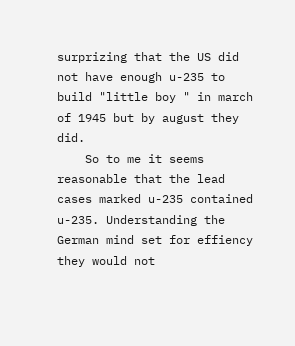surprizing that the US did not have enough u-235 to build "little boy " in march of 1945 but by august they did.
    So to me it seems reasonable that the lead cases marked u-235 contained u-235. Understanding the German mind set for effiency they would not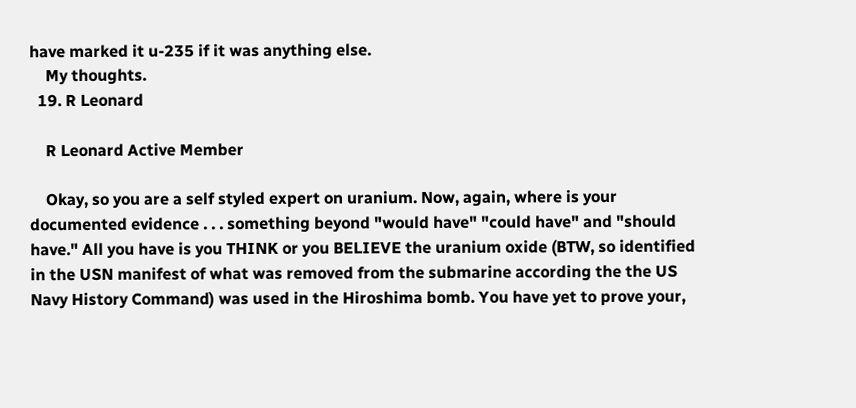have marked it u-235 if it was anything else.
    My thoughts.
  19. R Leonard

    R Leonard Active Member

    Okay, so you are a self styled expert on uranium. Now, again, where is your documented evidence . . . something beyond "would have" "could have" and "should have." All you have is you THINK or you BELIEVE the uranium oxide (BTW, so identified in the USN manifest of what was removed from the submarine according the the US Navy History Command) was used in the Hiroshima bomb. You have yet to prove your,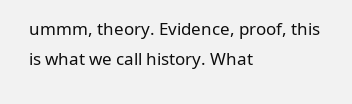ummm, theory. Evidence, proof, this is what we call history. What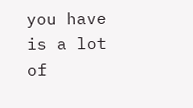you have is a lot of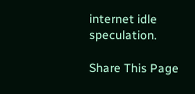internet idle speculation.

Share This Page